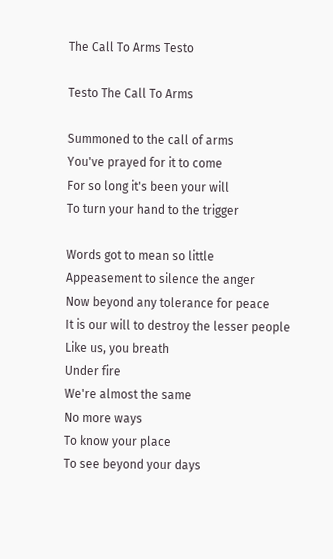The Call To Arms Testo

Testo The Call To Arms

Summoned to the call of arms
You've prayed for it to come
For so long it's been your will
To turn your hand to the trigger

Words got to mean so little
Appeasement to silence the anger
Now beyond any tolerance for peace
It is our will to destroy the lesser people
Like us, you breath
Under fire
We're almost the same
No more ways
To know your place
To see beyond your days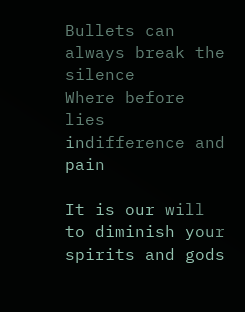Bullets can always break the silence
Where before lies indifference and pain

It is our will to diminish your spirits and gods